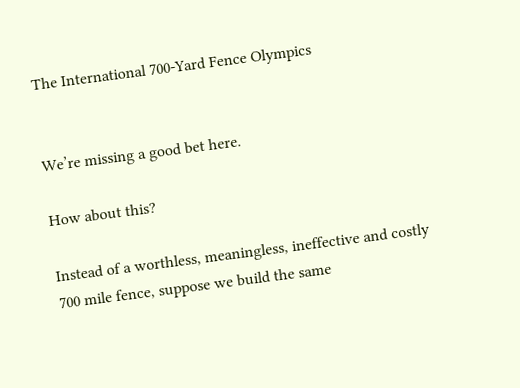The International 700-Yard Fence Olympics


We’re missing a good bet here.

How about this?

Instead of a worthless, meaningless, ineffective and costly 700 mile fence, suppose we build the same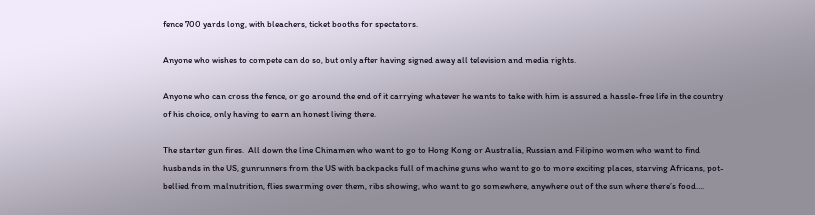fence 700 yards long, with bleachers, ticket booths for spectators.

Anyone who wishes to compete can do so, but only after having signed away all television and media rights.

Anyone who can cross the fence, or go around the end of it carrying whatever he wants to take with him is assured a hassle-free life in the country of his choice, only having to earn an honest living there.

The starter gun fires.  All down the line Chinamen who want to go to Hong Kong or Australia, Russian and Filipino women who want to find husbands in the US, gunrunners from the US with backpacks full of machine guns who want to go to more exciting places, starving Africans, pot-bellied from malnutrition, flies swarming over them, ribs showing, who want to go somewhere, anywhere out of the sun where there’s food….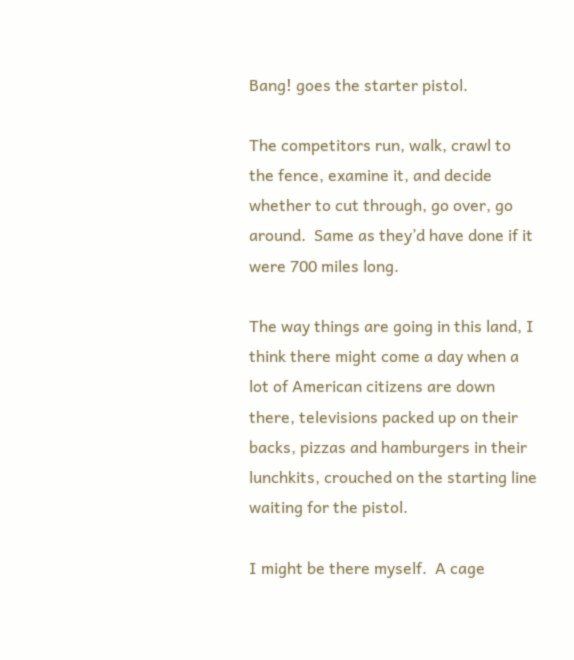Bang! goes the starter pistol.

The competitors run, walk, crawl to the fence, examine it, and decide whether to cut through, go over, go around.  Same as they’d have done if it were 700 miles long.

The way things are going in this land, I think there might come a day when a lot of American citizens are down there, televisions packed up on their backs, pizzas and hamburgers in their lunchkits, crouched on the starting line waiting for the pistol.

I might be there myself.  A cage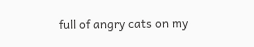full of angry cats on my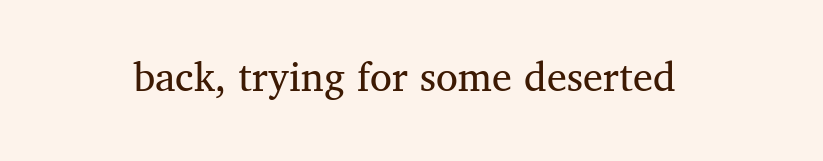back, trying for some deserted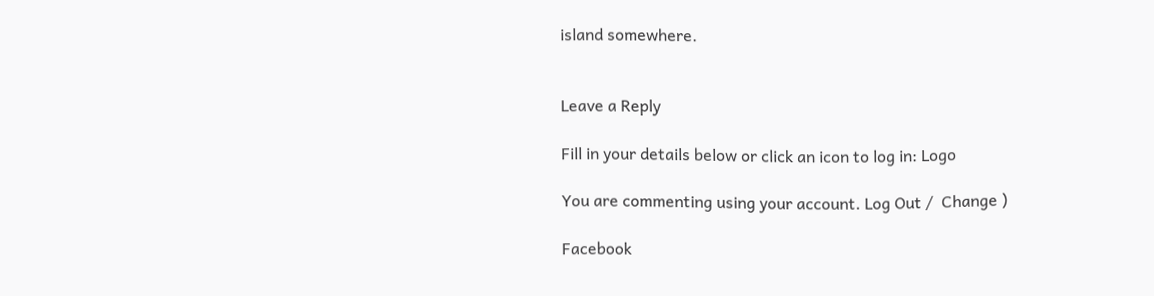island somewhere.


Leave a Reply

Fill in your details below or click an icon to log in: Logo

You are commenting using your account. Log Out /  Change )

Facebook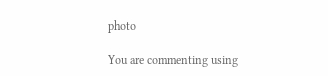photo

You are commenting using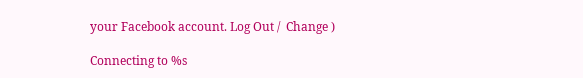your Facebook account. Log Out /  Change )

Connecting to %s